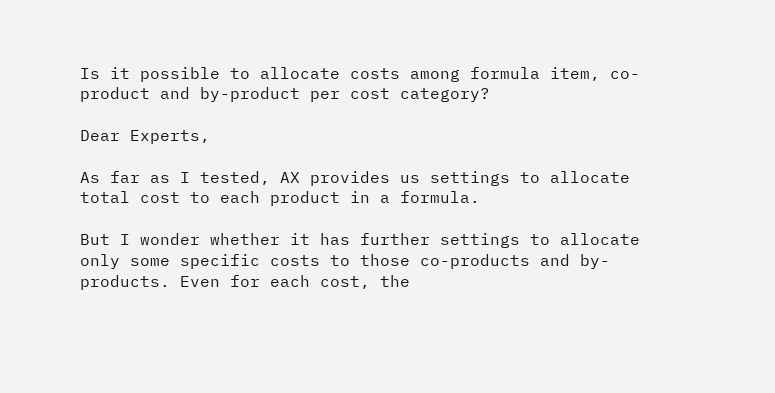Is it possible to allocate costs among formula item, co-product and by-product per cost category?

Dear Experts,

As far as I tested, AX provides us settings to allocate total cost to each product in a formula.

But I wonder whether it has further settings to allocate only some specific costs to those co-products and by-products. Even for each cost, the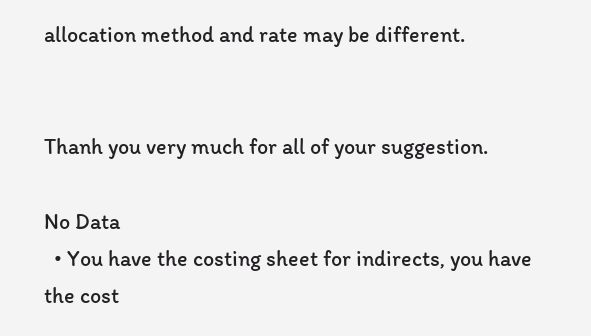allocation method and rate may be different.


Thanh you very much for all of your suggestion.

No Data
  • You have the costing sheet for indirects, you have the cost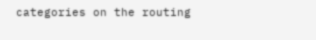categories on the routing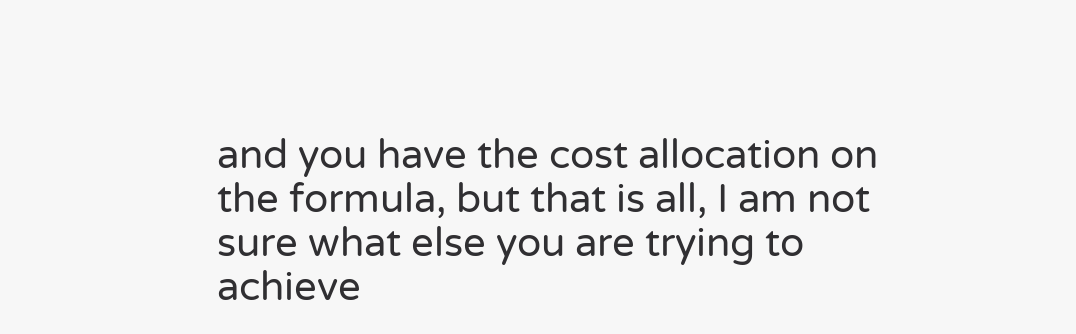and you have the cost allocation on the formula, but that is all, I am not sure what else you are trying to achieve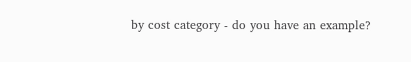by cost category - do you have an example?